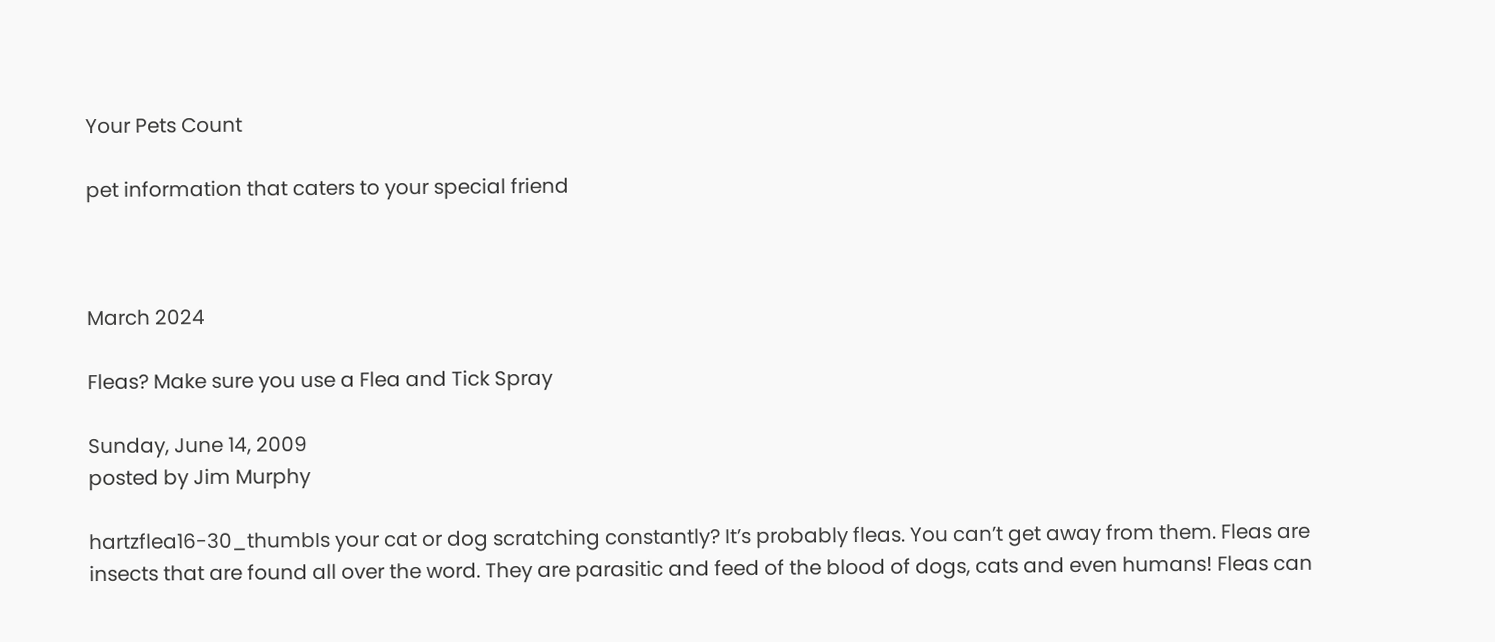Your Pets Count

pet information that caters to your special friend



March 2024

Fleas? Make sure you use a Flea and Tick Spray

Sunday, June 14, 2009
posted by Jim Murphy

hartzflea16-30_thumbIs your cat or dog scratching constantly? It’s probably fleas. You can’t get away from them. Fleas are insects that are found all over the word. They are parasitic and feed of the blood of dogs, cats and even humans! Fleas can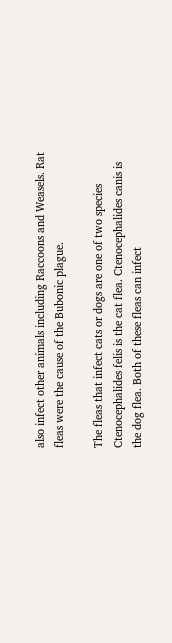also infect other animals including Raccoons and Weasels. Rat fleas were the cause of the Bubonic plague.

The fleas that infect cats or dogs are one of two species  Ctenocephalides felis is the cat flea. Ctenocephalides canis is the dog flea. Both of these fleas can infect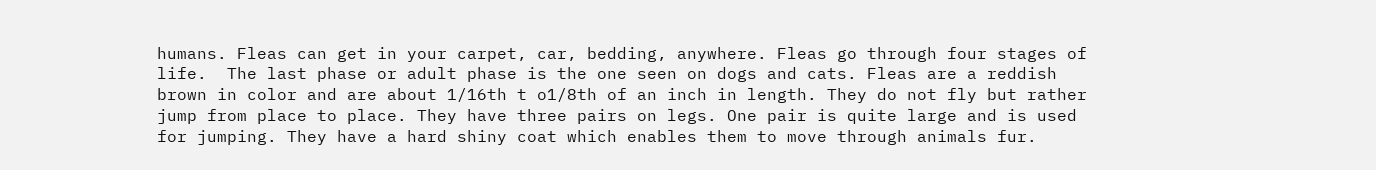humans. Fleas can get in your carpet, car, bedding, anywhere. Fleas go through four stages of life.  The last phase or adult phase is the one seen on dogs and cats. Fleas are a reddish brown in color and are about 1/16th t o1/8th of an inch in length. They do not fly but rather jump from place to place. They have three pairs on legs. One pair is quite large and is used for jumping. They have a hard shiny coat which enables them to move through animals fur.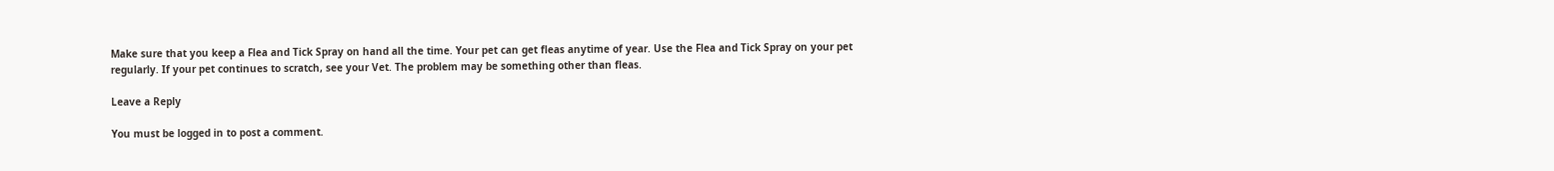Make sure that you keep a Flea and Tick Spray on hand all the time. Your pet can get fleas anytime of year. Use the Flea and Tick Spray on your pet regularly. If your pet continues to scratch, see your Vet. The problem may be something other than fleas.

Leave a Reply

You must be logged in to post a comment.